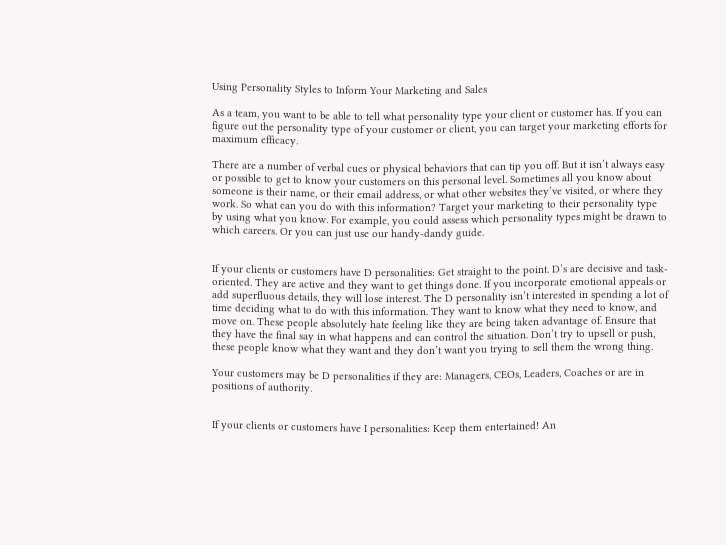Using Personality Styles to Inform Your Marketing and Sales

As a team, you want to be able to tell what personality type your client or customer has. If you can figure out the personality type of your customer or client, you can target your marketing efforts for maximum efficacy.

There are a number of verbal cues or physical behaviors that can tip you off. But it isn’t always easy or possible to get to know your customers on this personal level. Sometimes all you know about someone is their name, or their email address, or what other websites they’ve visited, or where they work. So what can you do with this information? Target your marketing to their personality type by using what you know. For example, you could assess which personality types might be drawn to which careers. Or you can just use our handy-dandy guide.


If your clients or customers have D personalities: Get straight to the point. D’s are decisive and task-oriented. They are active and they want to get things done. If you incorporate emotional appeals or add superfluous details, they will lose interest. The D personality isn’t interested in spending a lot of time deciding what to do with this information. They want to know what they need to know, and move on. These people absolutely hate feeling like they are being taken advantage of. Ensure that they have the final say in what happens and can control the situation. Don’t try to upsell or push, these people know what they want and they don’t want you trying to sell them the wrong thing.

Your customers may be D personalities if they are: Managers, CEOs, Leaders, Coaches or are in positions of authority.


If your clients or customers have I personalities: Keep them entertained! An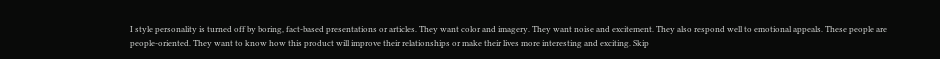I style personality is turned off by boring, fact-based presentations or articles. They want color and imagery. They want noise and excitement. They also respond well to emotional appeals. These people are people-oriented. They want to know how this product will improve their relationships or make their lives more interesting and exciting. Skip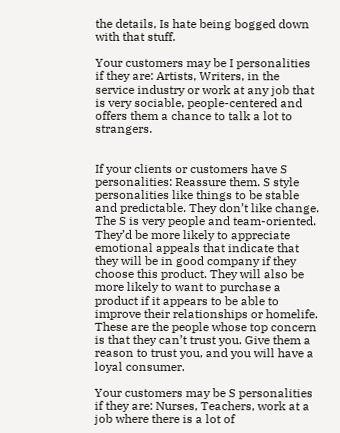the details, Is hate being bogged down with that stuff.

Your customers may be I personalities if they are: Artists, Writers, in the service industry or work at any job that is very sociable, people-centered and offers them a chance to talk a lot to strangers.


If your clients or customers have S personalities: Reassure them. S style personalities like things to be stable and predictable. They don’t like change. The S is very people and team-oriented. They’d be more likely to appreciate emotional appeals that indicate that they will be in good company if they choose this product. They will also be more likely to want to purchase a product if it appears to be able to improve their relationships or homelife. These are the people whose top concern is that they can’t trust you. Give them a reason to trust you, and you will have a loyal consumer.

Your customers may be S personalities if they are: Nurses, Teachers, work at a job where there is a lot of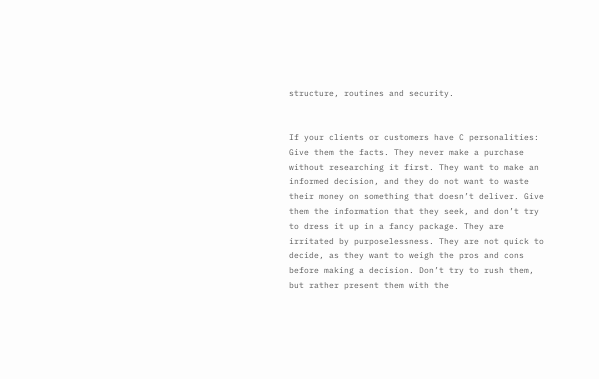structure, routines and security.


If your clients or customers have C personalities: Give them the facts. They never make a purchase without researching it first. They want to make an informed decision, and they do not want to waste their money on something that doesn’t deliver. Give them the information that they seek, and don’t try to dress it up in a fancy package. They are irritated by purposelessness. They are not quick to decide, as they want to weigh the pros and cons before making a decision. Don’t try to rush them, but rather present them with the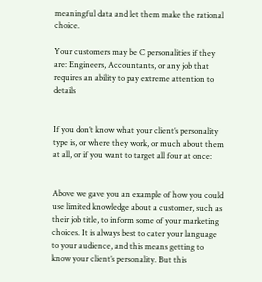meaningful data and let them make the rational choice.

Your customers may be C personalities if they are: Engineers, Accountants, or any job that requires an ability to pay extreme attention to details


If you don’t know what your client’s personality type is, or where they work, or much about them at all, or if you want to target all four at once:


Above we gave you an example of how you could use limited knowledge about a customer, such as their job title, to inform some of your marketing choices. It is always best to cater your language to your audience, and this means getting to know your client’s personality. But this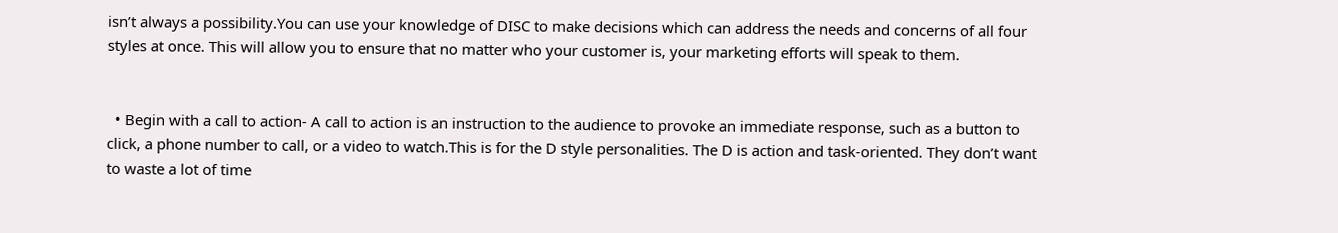isn’t always a possibility.You can use your knowledge of DISC to make decisions which can address the needs and concerns of all four styles at once. This will allow you to ensure that no matter who your customer is, your marketing efforts will speak to them.


  • Begin with a call to action- A call to action is an instruction to the audience to provoke an immediate response, such as a button to click, a phone number to call, or a video to watch.This is for the D style personalities. The D is action and task-oriented. They don’t want to waste a lot of time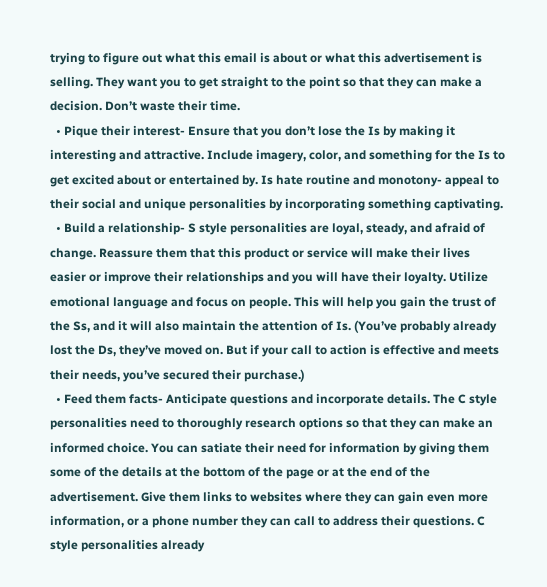trying to figure out what this email is about or what this advertisement is selling. They want you to get straight to the point so that they can make a decision. Don’t waste their time.
  • Pique their interest- Ensure that you don’t lose the Is by making it interesting and attractive. Include imagery, color, and something for the Is to get excited about or entertained by. Is hate routine and monotony- appeal to their social and unique personalities by incorporating something captivating.
  • Build a relationship- S style personalities are loyal, steady, and afraid of change. Reassure them that this product or service will make their lives easier or improve their relationships and you will have their loyalty. Utilize emotional language and focus on people. This will help you gain the trust of the Ss, and it will also maintain the attention of Is. (You’ve probably already lost the Ds, they’ve moved on. But if your call to action is effective and meets their needs, you’ve secured their purchase.)
  • Feed them facts- Anticipate questions and incorporate details. The C style personalities need to thoroughly research options so that they can make an informed choice. You can satiate their need for information by giving them some of the details at the bottom of the page or at the end of the advertisement. Give them links to websites where they can gain even more information, or a phone number they can call to address their questions. C style personalities already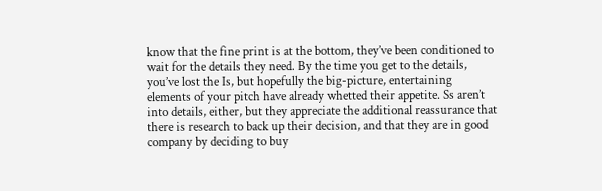know that the fine print is at the bottom, they’ve been conditioned to wait for the details they need. By the time you get to the details, you’ve lost the Is, but hopefully the big-picture, entertaining elements of your pitch have already whetted their appetite. Ss aren’t into details, either, but they appreciate the additional reassurance that there is research to back up their decision, and that they are in good company by deciding to buy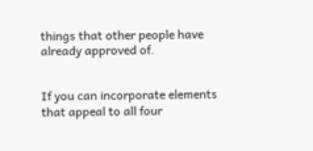things that other people have already approved of.


If you can incorporate elements that appeal to all four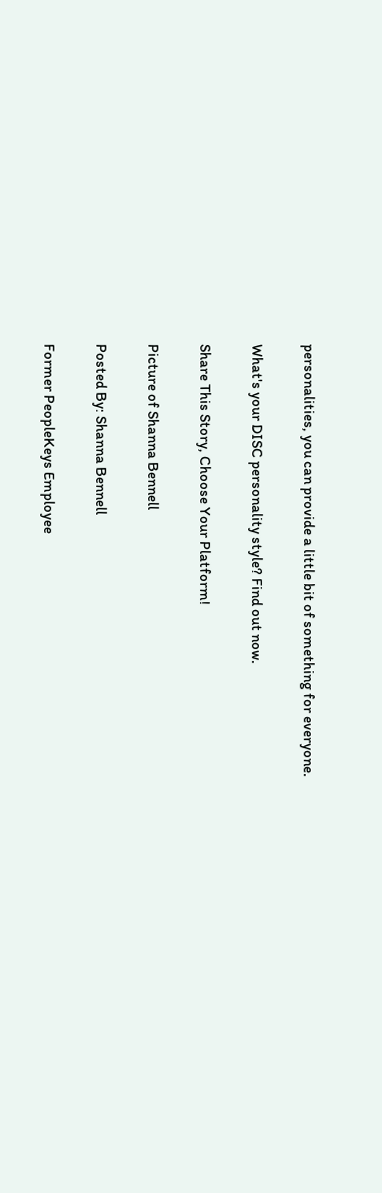personalities, you can provide a little bit of something for everyone.

What's your DISC personality style? Find out now.

Share This Story, Choose Your Platform!

Picture of Shanna Bennell

Posted By: Shanna Bennell

Former PeopleKeys Employee